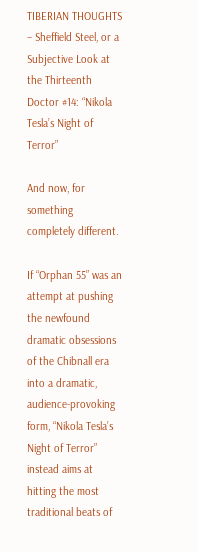TIBERIAN THOUGHTS – Sheffield Steel, or a Subjective Look at the Thirteenth Doctor #14: “Nikola Tesla’s Night of Terror”

And now, for something completely different.

If “Orphan 55” was an attempt at pushing the newfound dramatic obsessions of the Chibnall era into a dramatic, audience-provoking form, “Nikola Tesla’s Night of Terror” instead aims at hitting the most traditional beats of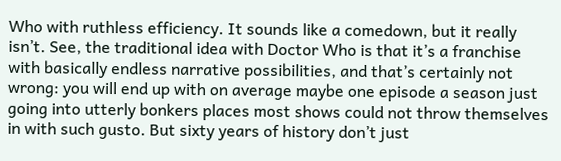Who with ruthless efficiency. It sounds like a comedown, but it really isn’t. See, the traditional idea with Doctor Who is that it’s a franchise with basically endless narrative possibilities, and that’s certainly not wrong: you will end up with on average maybe one episode a season just going into utterly bonkers places most shows could not throw themselves in with such gusto. But sixty years of history don’t just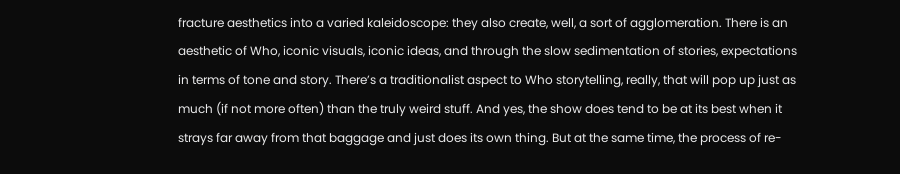fracture aesthetics into a varied kaleidoscope: they also create, well, a sort of agglomeration. There is an aesthetic of Who, iconic visuals, iconic ideas, and through the slow sedimentation of stories, expectations in terms of tone and story. There’s a traditionalist aspect to Who storytelling, really, that will pop up just as much (if not more often) than the truly weird stuff. And yes, the show does tend to be at its best when it strays far away from that baggage and just does its own thing. But at the same time, the process of re-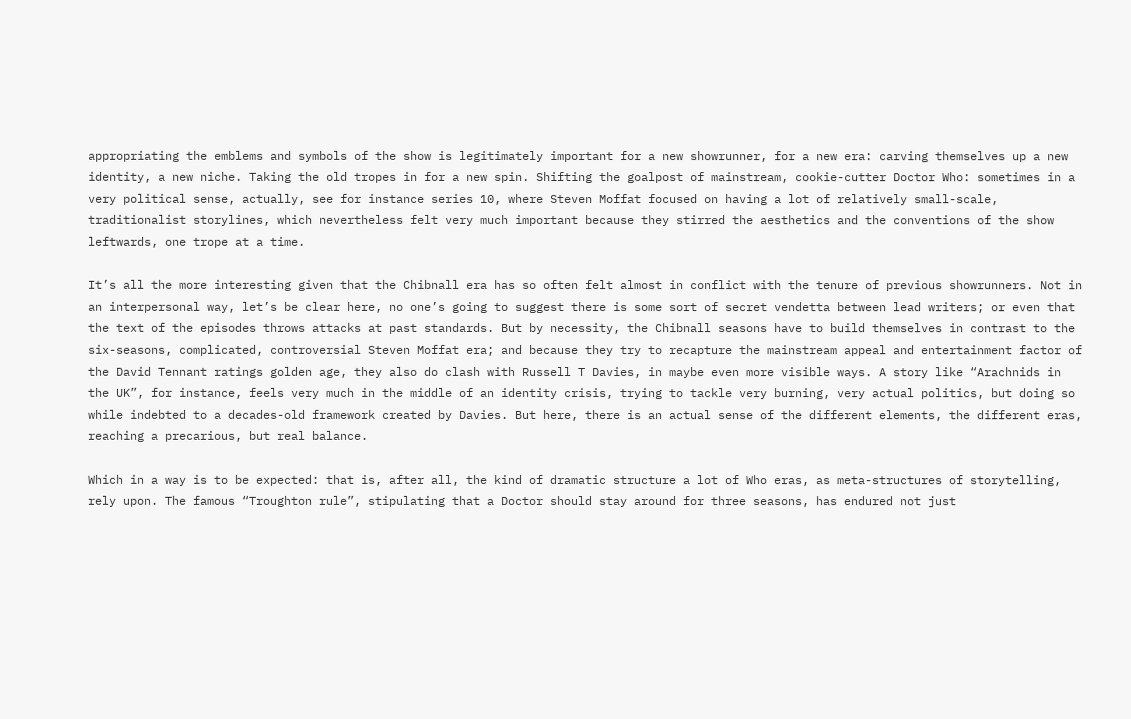appropriating the emblems and symbols of the show is legitimately important for a new showrunner, for a new era: carving themselves up a new identity, a new niche. Taking the old tropes in for a new spin. Shifting the goalpost of mainstream, cookie-cutter Doctor Who: sometimes in a very political sense, actually, see for instance series 10, where Steven Moffat focused on having a lot of relatively small-scale, traditionalist storylines, which nevertheless felt very much important because they stirred the aesthetics and the conventions of the show leftwards, one trope at a time.

It’s all the more interesting given that the Chibnall era has so often felt almost in conflict with the tenure of previous showrunners. Not in an interpersonal way, let’s be clear here, no one’s going to suggest there is some sort of secret vendetta between lead writers; or even that the text of the episodes throws attacks at past standards. But by necessity, the Chibnall seasons have to build themselves in contrast to the six-seasons, complicated, controversial Steven Moffat era; and because they try to recapture the mainstream appeal and entertainment factor of the David Tennant ratings golden age, they also do clash with Russell T Davies, in maybe even more visible ways. A story like “Arachnids in the UK”, for instance, feels very much in the middle of an identity crisis, trying to tackle very burning, very actual politics, but doing so while indebted to a decades-old framework created by Davies. But here, there is an actual sense of the different elements, the different eras, reaching a precarious, but real balance.

Which in a way is to be expected: that is, after all, the kind of dramatic structure a lot of Who eras, as meta-structures of storytelling, rely upon. The famous “Troughton rule”, stipulating that a Doctor should stay around for three seasons, has endured not just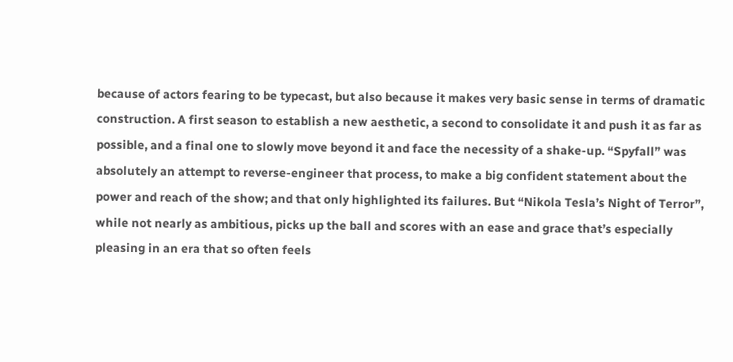because of actors fearing to be typecast, but also because it makes very basic sense in terms of dramatic construction. A first season to establish a new aesthetic, a second to consolidate it and push it as far as possible, and a final one to slowly move beyond it and face the necessity of a shake-up. “Spyfall” was absolutely an attempt to reverse-engineer that process, to make a big confident statement about the power and reach of the show; and that only highlighted its failures. But “Nikola Tesla’s Night of Terror”, while not nearly as ambitious, picks up the ball and scores with an ease and grace that’s especially pleasing in an era that so often feels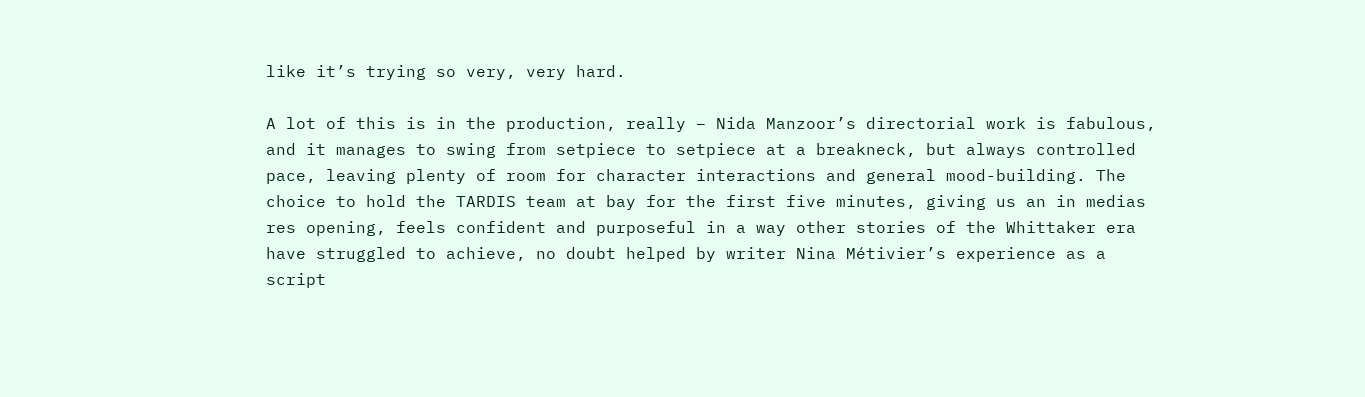like it’s trying so very, very hard.

A lot of this is in the production, really – Nida Manzoor’s directorial work is fabulous, and it manages to swing from setpiece to setpiece at a breakneck, but always controlled pace, leaving plenty of room for character interactions and general mood-building. The choice to hold the TARDIS team at bay for the first five minutes, giving us an in medias res opening, feels confident and purposeful in a way other stories of the Whittaker era have struggled to achieve, no doubt helped by writer Nina Métivier’s experience as a script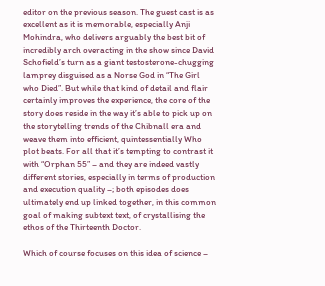editor on the previous season. The guest cast is as excellent as it is memorable, especially Anji Mohindra, who delivers arguably the best bit of incredibly arch overacting in the show since David Schofield’s turn as a giant testosterone-chugging lamprey disguised as a Norse God in “The Girl who Died”. But while that kind of detail and flair certainly improves the experience, the core of the story does reside in the way it’s able to pick up on the storytelling trends of the Chibnall era and weave them into efficient, quintessentially Who plot beats. For all that it’s tempting to contrast it with “Orphan 55” – and they are indeed vastly different stories, especially in terms of production and execution quality –; both episodes does ultimately end up linked together, in this common goal of making subtext text, of crystallising the ethos of the Thirteenth Doctor.

Which of course focuses on this idea of science –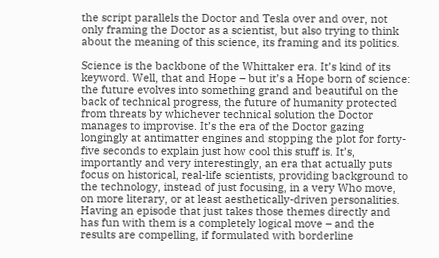the script parallels the Doctor and Tesla over and over, not only framing the Doctor as a scientist, but also trying to think about the meaning of this science, its framing and its politics.

Science is the backbone of the Whittaker era. It’s kind of its keyword. Well, that and Hope – but it’s a Hope born of science: the future evolves into something grand and beautiful on the back of technical progress, the future of humanity protected from threats by whichever technical solution the Doctor manages to improvise. It’s the era of the Doctor gazing longingly at antimatter engines and stopping the plot for forty-five seconds to explain just how cool this stuff is. It’s, importantly and very interestingly, an era that actually puts focus on historical, real-life scientists, providing background to the technology, instead of just focusing, in a very Who move, on more literary, or at least aesthetically-driven personalities. Having an episode that just takes those themes directly and has fun with them is a completely logical move – and the results are compelling, if formulated with borderline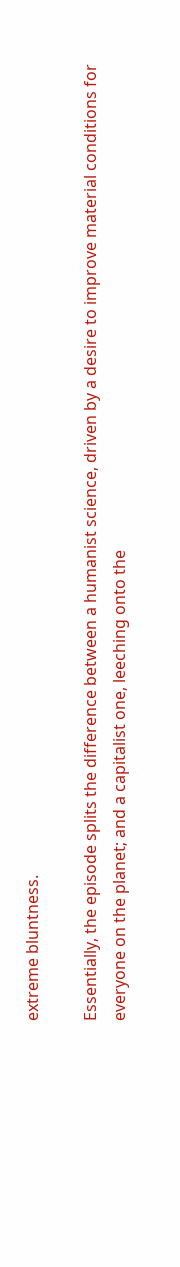extreme bluntness.

Essentially, the episode splits the difference between a humanist science, driven by a desire to improve material conditions for everyone on the planet; and a capitalist one, leeching onto the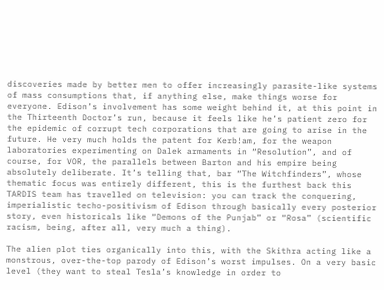discoveries made by better men to offer increasingly parasite-like systems of mass consumptions that, if anything else, make things worse for everyone. Edison’s involvement has some weight behind it, at this point in the Thirteenth Doctor’s run, because it feels like he’s patient zero for the epidemic of corrupt tech corporations that are going to arise in the future. He very much holds the patent for Kerb!am, for the weapon laboratories experimenting on Dalek armaments in “Resolution”, and of course, for VOR, the parallels between Barton and his empire being absolutely deliberate. It’s telling that, bar “The Witchfinders”, whose thematic focus was entirely different, this is the furthest back this TARDIS team has travelled on television: you can track the conquering, imperialistic techo-positivism of Edison through basically every posterior story, even historicals like “Demons of the Punjab” or “Rosa” (scientific racism, being, after all, very much a thing).

The alien plot ties organically into this, with the Skithra acting like a monstrous, over-the-top parody of Edison’s worst impulses. On a very basic level (they want to steal Tesla’s knowledge in order to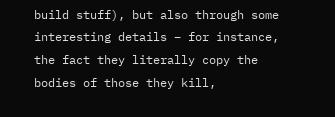build stuff), but also through some interesting details – for instance, the fact they literally copy the bodies of those they kill,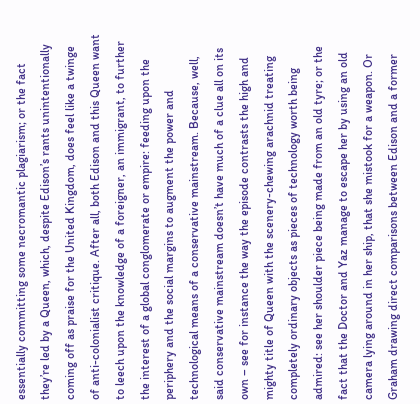essentially committing some necromantic plagiarism; or the fact they’re led by a Queen, which, despite Edison’s rants unintentionally coming off as praise for the United Kingdom, does feel like a twinge of anti-colonialist critique. After all, both Edison and this Queen want to leech upon the knowledge of a foreigner, an immigrant, to further the interest of a global conglomerate or empire: feeding upon the periphery and the social margins to augment the power and technological means of a conservative mainstream. Because, well, said conservative mainstream doesn’t have much of a clue all on its own – see for instance the way the episode contrasts the high and mighty title of Queen with the scenery-chewing arachnid treating completely ordinary objects as pieces of technology worth being admired: see her shoulder piece being made from an old tyre; or the fact that the Doctor and Yaz manage to escape her by using an old camera lying around in her ship, that she mistook for a weapon. Or Graham drawing direct comparisons between Edison and a former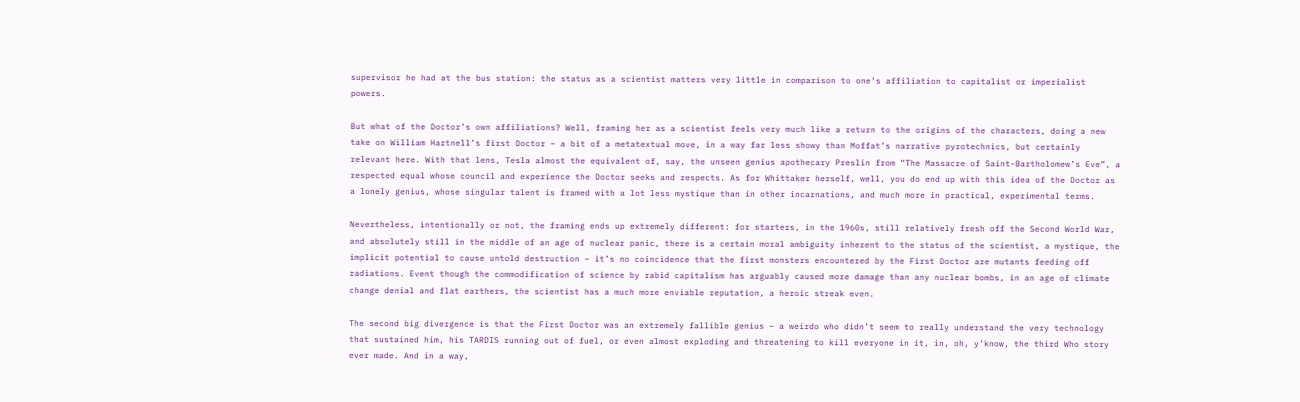supervisor he had at the bus station: the status as a scientist matters very little in comparison to one’s affiliation to capitalist or imperialist powers.

But what of the Doctor’s own affiliations? Well, framing her as a scientist feels very much like a return to the origins of the characters, doing a new take on William Hartnell’s first Doctor – a bit of a metatextual move, in a way far less showy than Moffat’s narrative pyrotechnics, but certainly relevant here. With that lens, Tesla almost the equivalent of, say, the unseen genius apothecary Preslin from “The Massacre of Saint-Bartholomew’s Eve”, a respected equal whose council and experience the Doctor seeks and respects. As for Whittaker herself, well, you do end up with this idea of the Doctor as a lonely genius, whose singular talent is framed with a lot less mystique than in other incarnations, and much more in practical, experimental terms.

Nevertheless, intentionally or not, the framing ends up extremely different: for starters, in the 1960s, still relatively fresh off the Second World War, and absolutely still in the middle of an age of nuclear panic, there is a certain moral ambiguity inherent to the status of the scientist, a mystique, the implicit potential to cause untold destruction – it’s no coincidence that the first monsters encountered by the First Doctor are mutants feeding off radiations. Event though the commodification of science by rabid capitalism has arguably caused more damage than any nuclear bombs, in an age of climate change denial and flat earthers, the scientist has a much more enviable reputation, a heroic streak even.

The second big divergence is that the First Doctor was an extremely fallible genius – a weirdo who didn’t seem to really understand the very technology that sustained him, his TARDIS running out of fuel, or even almost exploding and threatening to kill everyone in it, in, oh, y’know, the third Who story ever made. And in a way,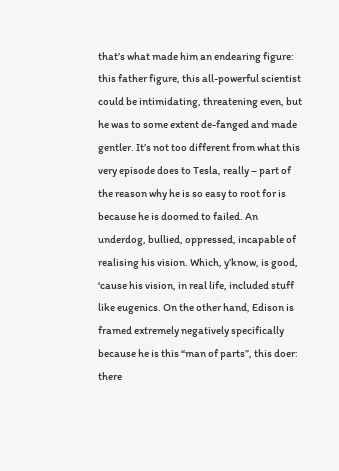that’s what made him an endearing figure: this father figure, this all-powerful scientist could be intimidating, threatening even, but he was to some extent de-fanged and made gentler. It’s not too different from what this very episode does to Tesla, really – part of the reason why he is so easy to root for is because he is doomed to failed. An underdog, bullied, oppressed, incapable of realising his vision. Which, y’know, is good, ‘cause his vision, in real life, included stuff like eugenics. On the other hand, Edison is framed extremely negatively specifically because he is this “man of parts”, this doer: there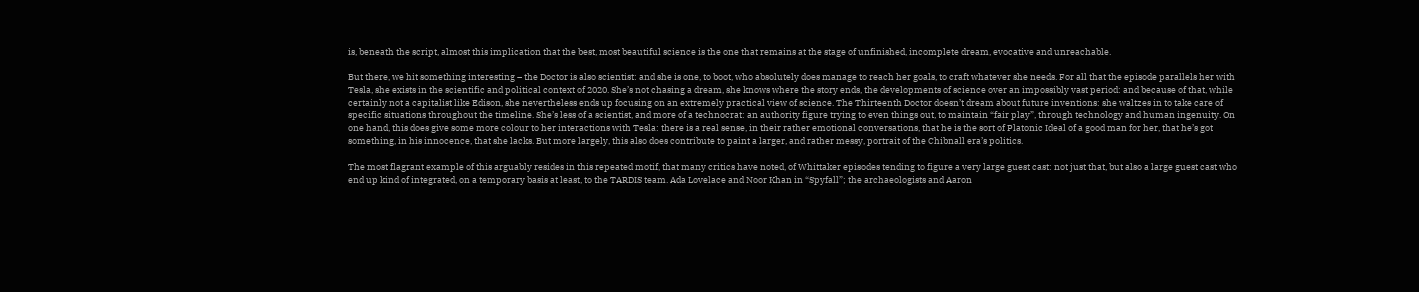is, beneath the script, almost this implication that the best, most beautiful science is the one that remains at the stage of unfinished, incomplete dream, evocative and unreachable.

But there, we hit something interesting – the Doctor is also scientist: and she is one, to boot, who absolutely does manage to reach her goals, to craft whatever she needs. For all that the episode parallels her with Tesla, she exists in the scientific and political context of 2020. She’s not chasing a dream, she knows where the story ends, the developments of science over an impossibly vast period: and because of that, while certainly not a capitalist like Edison, she nevertheless ends up focusing on an extremely practical view of science. The Thirteenth Doctor doesn’t dream about future inventions: she waltzes in to take care of specific situations throughout the timeline. She’s less of a scientist, and more of a technocrat: an authority figure trying to even things out, to maintain “fair play”, through technology and human ingenuity. On one hand, this does give some more colour to her interactions with Tesla: there is a real sense, in their rather emotional conversations, that he is the sort of Platonic Ideal of a good man for her, that he’s got something, in his innocence, that she lacks. But more largely, this also does contribute to paint a larger, and rather messy, portrait of the Chibnall era’s politics.

The most flagrant example of this arguably resides in this repeated motif, that many critics have noted, of Whittaker episodes tending to figure a very large guest cast: not just that, but also a large guest cast who end up kind of integrated, on a temporary basis at least, to the TARDIS team. Ada Lovelace and Noor Khan in “Spyfall”; the archaeologists and Aaron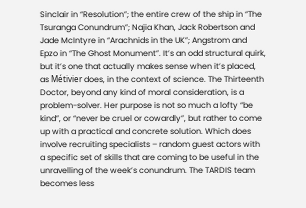Sinclair in “Resolution”; the entire crew of the ship in “The Tsuranga Conundrum”; Najia Khan, Jack Robertson and Jade McIntyre in “Arachnids in the UK”; Angstrom and Epzo in “The Ghost Monument”. It’s an odd structural quirk, but it’s one that actually makes sense when it’s placed, as Métivier does, in the context of science. The Thirteenth Doctor, beyond any kind of moral consideration, is a problem-solver. Her purpose is not so much a lofty “be kind”, or “never be cruel or cowardly”, but rather to come up with a practical and concrete solution. Which does involve recruiting specialists – random guest actors with a specific set of skills that are coming to be useful in the unravelling of the week’s conundrum. The TARDIS team becomes less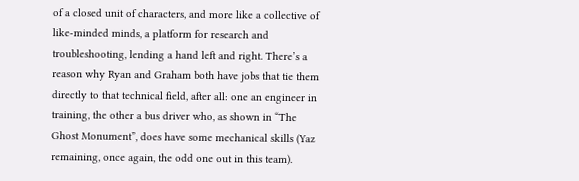of a closed unit of characters, and more like a collective of like-minded minds, a platform for research and troubleshooting, lending a hand left and right. There’s a reason why Ryan and Graham both have jobs that tie them directly to that technical field, after all: one an engineer in training, the other a bus driver who, as shown in “The Ghost Monument”, does have some mechanical skills (Yaz remaining, once again, the odd one out in this team).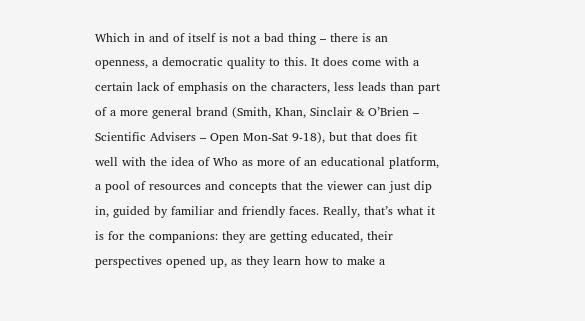Which in and of itself is not a bad thing – there is an openness, a democratic quality to this. It does come with a certain lack of emphasis on the characters, less leads than part of a more general brand (Smith, Khan, Sinclair & O’Brien – Scientific Advisers – Open Mon-Sat 9-18), but that does fit well with the idea of Who as more of an educational platform, a pool of resources and concepts that the viewer can just dip in, guided by familiar and friendly faces. Really, that’s what it is for the companions: they are getting educated, their perspectives opened up, as they learn how to make a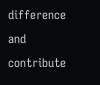difference and contribute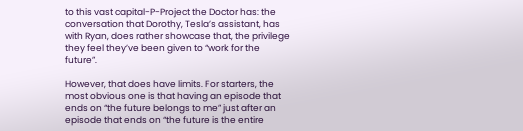to this vast capital-P-Project the Doctor has: the conversation that Dorothy, Tesla’s assistant, has with Ryan, does rather showcase that, the privilege they feel they’ve been given to “work for the future”.

However, that does have limits. For starters, the most obvious one is that having an episode that ends on “the future belongs to me” just after an episode that ends on “the future is the entire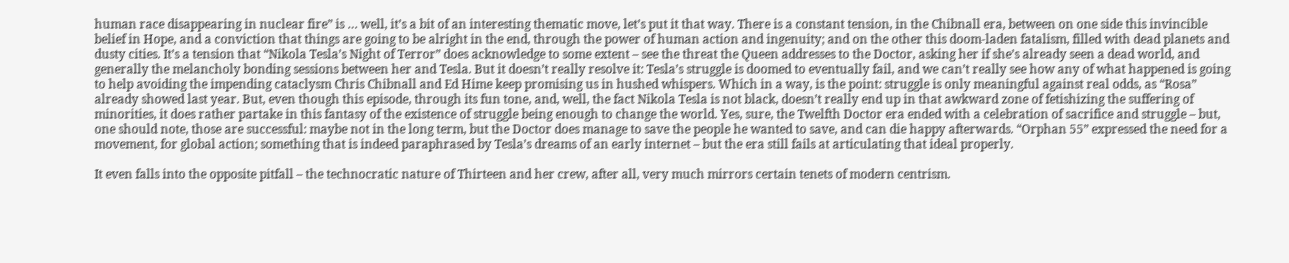human race disappearing in nuclear fire” is … well, it’s a bit of an interesting thematic move, let’s put it that way. There is a constant tension, in the Chibnall era, between on one side this invincible belief in Hope, and a conviction that things are going to be alright in the end, through the power of human action and ingenuity; and on the other this doom-laden fatalism, filled with dead planets and dusty cities. It’s a tension that “Nikola Tesla’s Night of Terror” does acknowledge to some extent – see the threat the Queen addresses to the Doctor, asking her if she’s already seen a dead world, and generally the melancholy bonding sessions between her and Tesla. But it doesn’t really resolve it: Tesla’s struggle is doomed to eventually fail, and we can’t really see how any of what happened is going to help avoiding the impending cataclysm Chris Chibnall and Ed Hime keep promising us in hushed whispers. Which in a way, is the point: struggle is only meaningful against real odds, as “Rosa” already showed last year. But, even though this episode, through its fun tone, and, well, the fact Nikola Tesla is not black, doesn’t really end up in that awkward zone of fetishizing the suffering of minorities, it does rather partake in this fantasy of the existence of struggle being enough to change the world. Yes, sure, the Twelfth Doctor era ended with a celebration of sacrifice and struggle – but, one should note, those are successful: maybe not in the long term, but the Doctor does manage to save the people he wanted to save, and can die happy afterwards. “Orphan 55” expressed the need for a movement, for global action; something that is indeed paraphrased by Tesla’s dreams of an early internet – but the era still fails at articulating that ideal properly.

It even falls into the opposite pitfall – the technocratic nature of Thirteen and her crew, after all, very much mirrors certain tenets of modern centrism.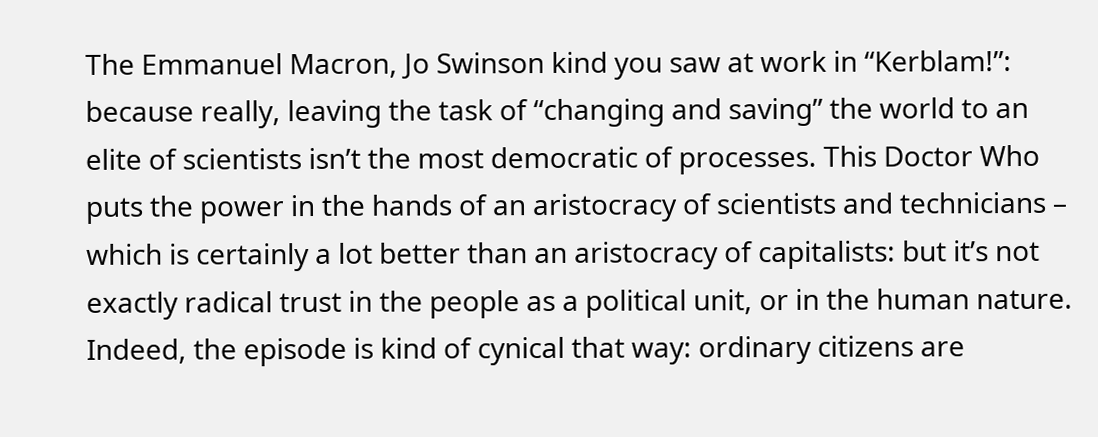The Emmanuel Macron, Jo Swinson kind you saw at work in “Kerblam!”: because really, leaving the task of “changing and saving” the world to an elite of scientists isn’t the most democratic of processes. This Doctor Who puts the power in the hands of an aristocracy of scientists and technicians – which is certainly a lot better than an aristocracy of capitalists: but it’s not exactly radical trust in the people as a political unit, or in the human nature. Indeed, the episode is kind of cynical that way: ordinary citizens are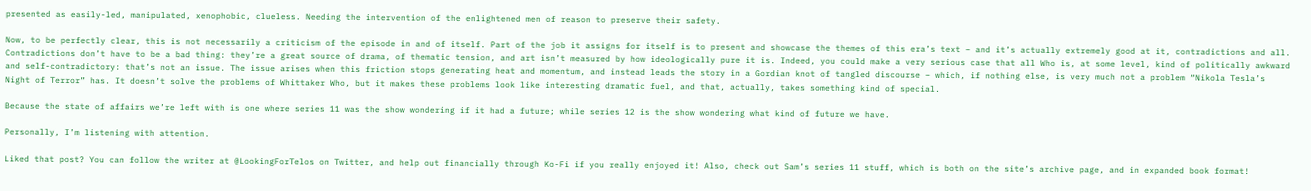presented as easily-led, manipulated, xenophobic, clueless. Needing the intervention of the enlightened men of reason to preserve their safety.

Now, to be perfectly clear, this is not necessarily a criticism of the episode in and of itself. Part of the job it assigns for itself is to present and showcase the themes of this era’s text – and it’s actually extremely good at it, contradictions and all. Contradictions don’t have to be a bad thing: they’re a great source of drama, of thematic tension, and art isn’t measured by how ideologically pure it is. Indeed, you could make a very serious case that all Who is, at some level, kind of politically awkward and self-contradictory: that’s not an issue. The issue arises when this friction stops generating heat and momentum, and instead leads the story in a Gordian knot of tangled discourse – which, if nothing else, is very much not a problem “Nikola Tesla’s Night of Terror” has. It doesn’t solve the problems of Whittaker Who, but it makes these problems look like interesting dramatic fuel, and that, actually, takes something kind of special.

Because the state of affairs we’re left with is one where series 11 was the show wondering if it had a future; while series 12 is the show wondering what kind of future we have.

Personally, I’m listening with attention.

Liked that post? You can follow the writer at @LookingForTelos on Twitter, and help out financially through Ko-Fi if you really enjoyed it! Also, check out Sam’s series 11 stuff, which is both on the site’s archive page, and in expanded book format!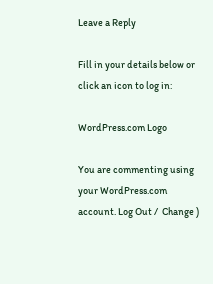Leave a Reply

Fill in your details below or click an icon to log in:

WordPress.com Logo

You are commenting using your WordPress.com account. Log Out /  Change )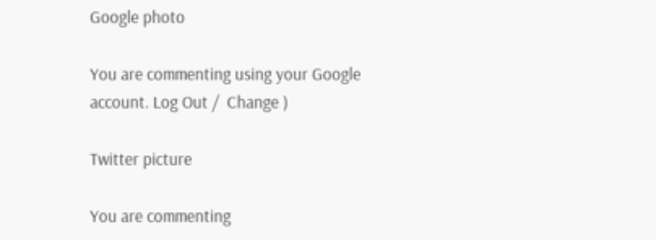Google photo

You are commenting using your Google account. Log Out /  Change )

Twitter picture

You are commenting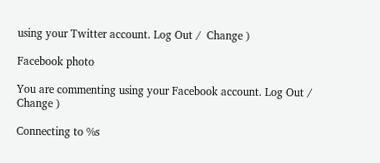using your Twitter account. Log Out /  Change )

Facebook photo

You are commenting using your Facebook account. Log Out /  Change )

Connecting to %s